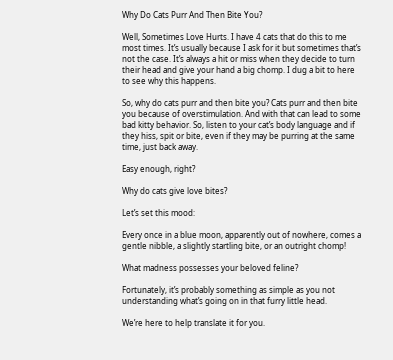Why Do Cats Purr And Then Bite You?

Well, Sometimes Love Hurts. I have 4 cats that do this to me most times. It’s usually because I ask for it but sometimes that’s not the case. It’s always a hit or miss when they decide to turn their head and give your hand a big chomp. I dug a bit to here to see why this happens.

So, why do cats purr and then bite you? Cats purr and then bite you because of overstimulation. And with that can lead to some bad kitty behavior. So, listen to your cat’s body language and if they hiss, spit or bite, even if they may be purring at the same time, just back away.

Easy enough, right?

Why do cats give love bites?

Let’s set this mood:

Every once in a blue moon, apparently out of nowhere, comes a gentle nibble, a slightly startling bite, or an outright chomp!

What madness possesses your beloved feline?

Fortunately, it’s probably something as simple as you not understanding what’s going on in that furry little head.

We’re here to help translate it for you.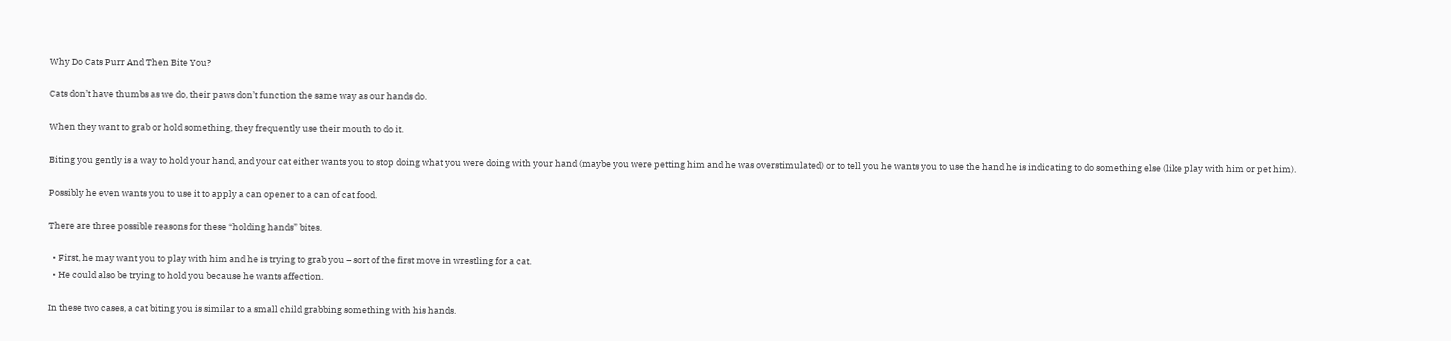Why Do Cats Purr And Then Bite You?

Cats don’t have thumbs as we do, their paws don’t function the same way as our hands do.

When they want to grab or hold something, they frequently use their mouth to do it.

Biting you gently is a way to hold your hand, and your cat either wants you to stop doing what you were doing with your hand (maybe you were petting him and he was overstimulated) or to tell you he wants you to use the hand he is indicating to do something else (like play with him or pet him).

Possibly he even wants you to use it to apply a can opener to a can of cat food.

There are three possible reasons for these “holding hands” bites.

  • First, he may want you to play with him and he is trying to grab you – sort of the first move in wrestling for a cat.
  • He could also be trying to hold you because he wants affection.

In these two cases, a cat biting you is similar to a small child grabbing something with his hands.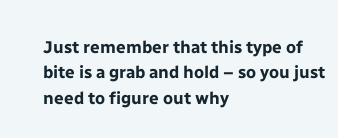Just remember that this type of bite is a grab and hold – so you just need to figure out why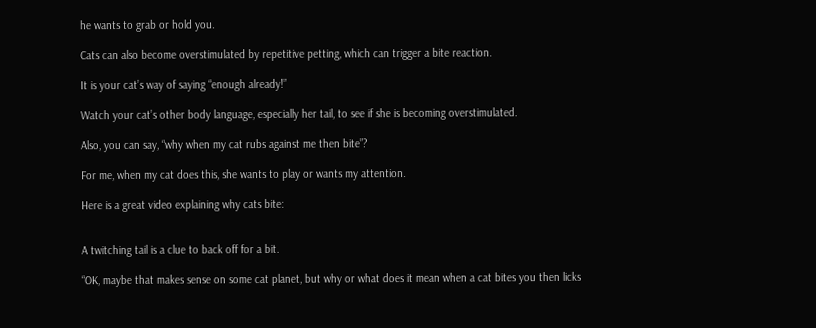he wants to grab or hold you.

Cats can also become overstimulated by repetitive petting, which can trigger a bite reaction.

It is your cat’s way of saying “enough already!”

Watch your cat’s other body language, especially her tail, to see if she is becoming overstimulated.

Also, you can say, “why when my cat rubs against me then bite”?

For me, when my cat does this, she wants to play or wants my attention.

Here is a great video explaining why cats bite:


A twitching tail is a clue to back off for a bit.

“OK, maybe that makes sense on some cat planet, but why or what does it mean when a cat bites you then licks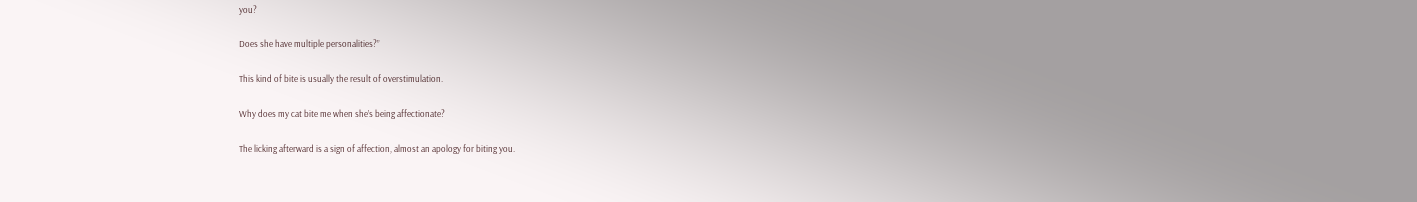you?

Does she have multiple personalities?”

This kind of bite is usually the result of overstimulation.

Why does my cat bite me when she’s being affectionate?

The licking afterward is a sign of affection, almost an apology for biting you.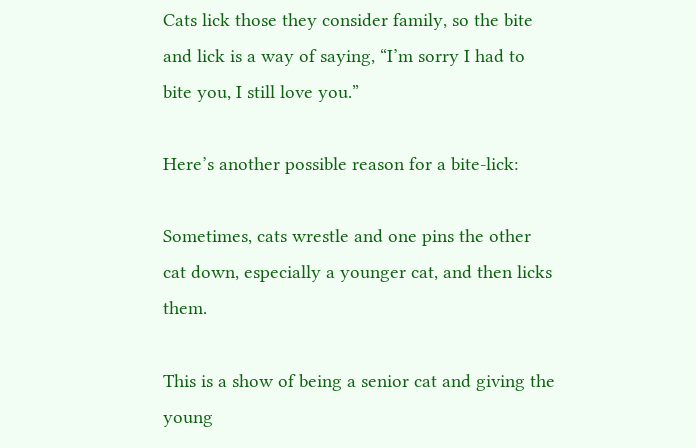Cats lick those they consider family, so the bite and lick is a way of saying, “I’m sorry I had to bite you, I still love you.”

Here’s another possible reason for a bite-lick:

Sometimes, cats wrestle and one pins the other cat down, especially a younger cat, and then licks them.

This is a show of being a senior cat and giving the young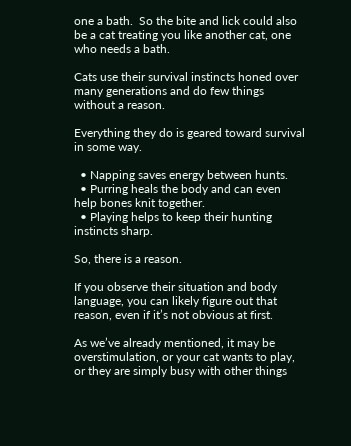one a bath.  So the bite and lick could also be a cat treating you like another cat, one who needs a bath.

Cats use their survival instincts honed over many generations and do few things without a reason.

Everything they do is geared toward survival in some way.

  • Napping saves energy between hunts.
  • Purring heals the body and can even help bones knit together.
  • Playing helps to keep their hunting instincts sharp.

So, there is a reason.

If you observe their situation and body language, you can likely figure out that reason, even if it’s not obvious at first.

As we’ve already mentioned, it may be overstimulation, or your cat wants to play, or they are simply busy with other things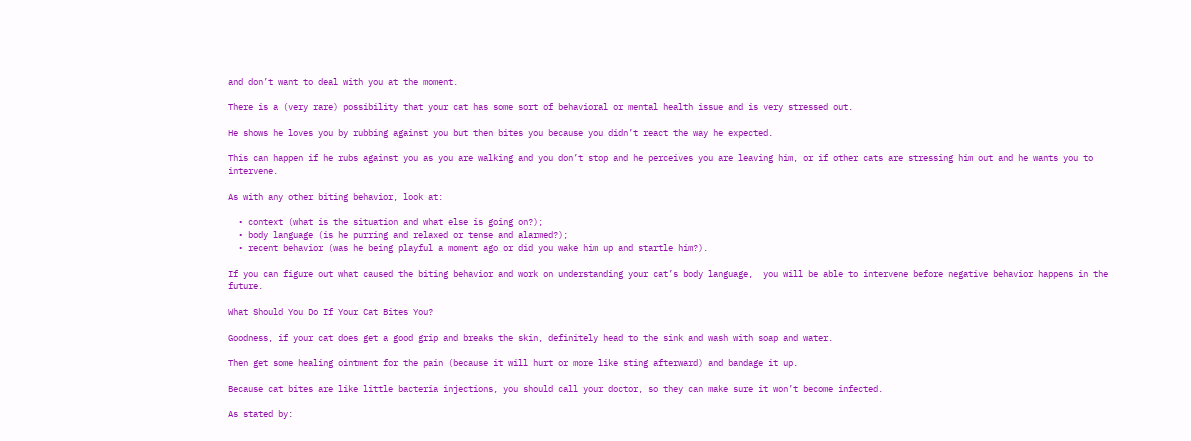and don’t want to deal with you at the moment.

There is a (very rare) possibility that your cat has some sort of behavioral or mental health issue and is very stressed out.

He shows he loves you by rubbing against you but then bites you because you didn’t react the way he expected.

This can happen if he rubs against you as you are walking and you don’t stop and he perceives you are leaving him, or if other cats are stressing him out and he wants you to intervene.

As with any other biting behavior, look at:

  • context (what is the situation and what else is going on?);
  • body language (is he purring and relaxed or tense and alarmed?);
  • recent behavior (was he being playful a moment ago or did you wake him up and startle him?).

If you can figure out what caused the biting behavior and work on understanding your cat’s body language,  you will be able to intervene before negative behavior happens in the future.

What Should You Do If Your Cat Bites You?

Goodness, if your cat does get a good grip and breaks the skin, definitely head to the sink and wash with soap and water.

Then get some healing ointment for the pain (because it will hurt or more like sting afterward) and bandage it up.

Because cat bites are like little bacteria injections, you should call your doctor, so they can make sure it won’t become infected.

As stated by: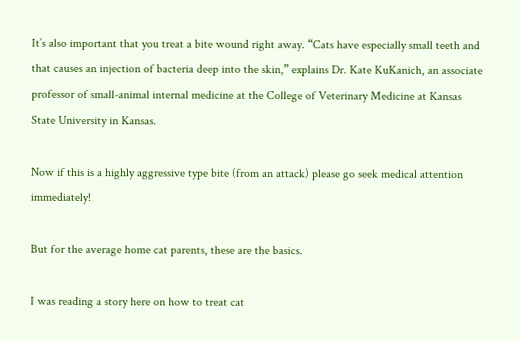It’s also important that you treat a bite wound right away. “Cats have especially small teeth and that causes an injection of bacteria deep into the skin,” explains Dr. Kate KuKanich, an associate professor of small-animal internal medicine at the College of Veterinary Medicine at Kansas State University in Kansas.

Now if this is a highly aggressive type bite (from an attack) please go seek medical attention immediately!

But for the average home cat parents, these are the basics.

I was reading a story here on how to treat cat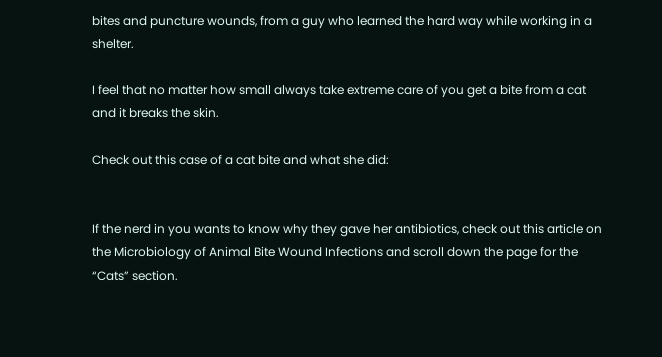bites and puncture wounds, from a guy who learned the hard way while working in a shelter.

I feel that no matter how small always take extreme care of you get a bite from a cat and it breaks the skin.

Check out this case of a cat bite and what she did:


If the nerd in you wants to know why they gave her antibiotics, check out this article on the Microbiology of Animal Bite Wound Infections and scroll down the page for the “Cats” section.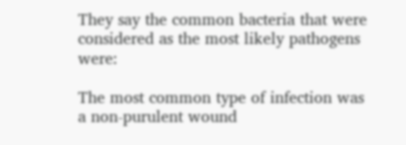They say the common bacteria that were considered as the most likely pathogens were:

The most common type of infection was a non-purulent wound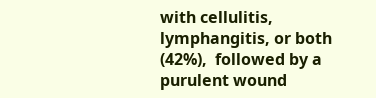with cellulitis, lymphangitis, or both (42%),  followed by a purulent wound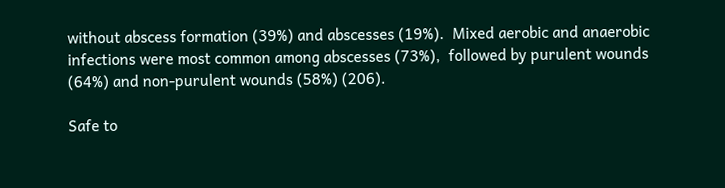without abscess formation (39%) and abscesses (19%).  Mixed aerobic and anaerobic infections were most common among abscesses (73%),  followed by purulent wounds (64%) and non-purulent wounds (58%) (206).

Safe to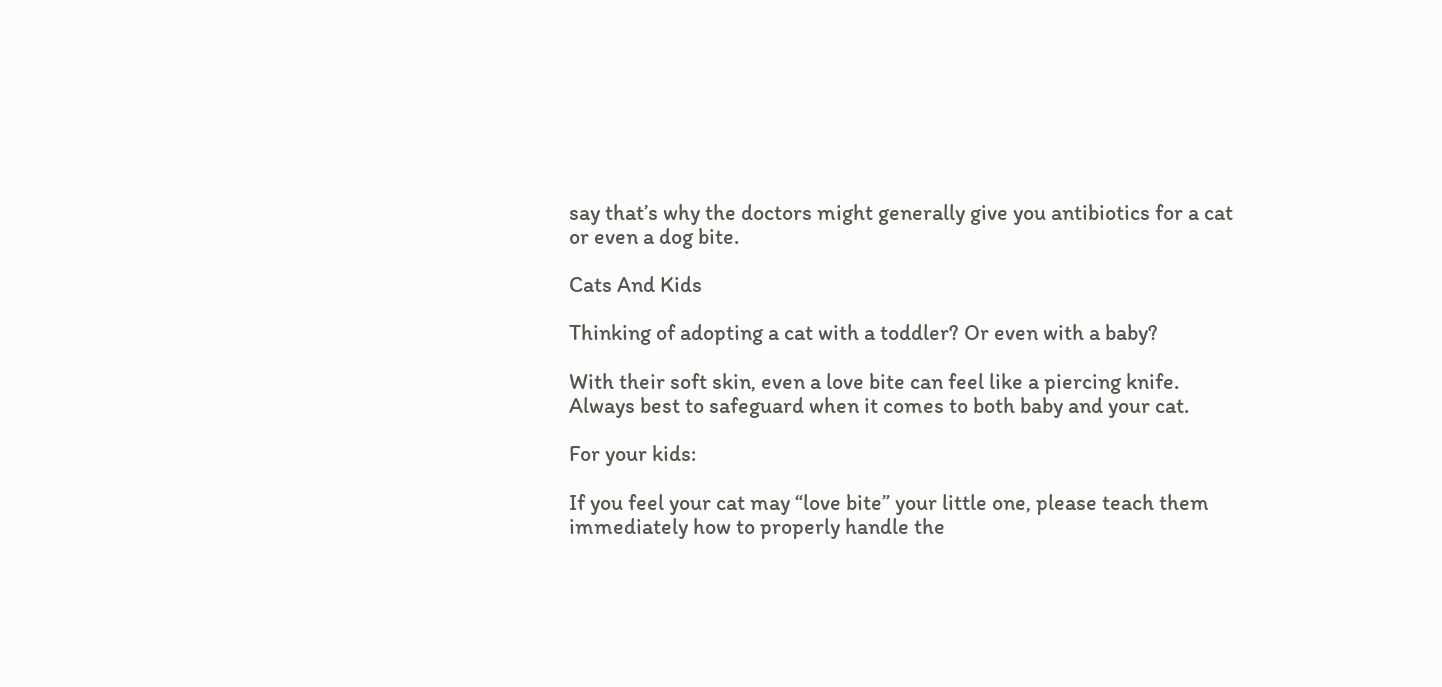say that’s why the doctors might generally give you antibiotics for a cat or even a dog bite.

Cats And Kids

Thinking of adopting a cat with a toddler? Or even with a baby?

With their soft skin, even a love bite can feel like a piercing knife. Always best to safeguard when it comes to both baby and your cat.

For your kids:

If you feel your cat may “love bite” your little one, please teach them immediately how to properly handle the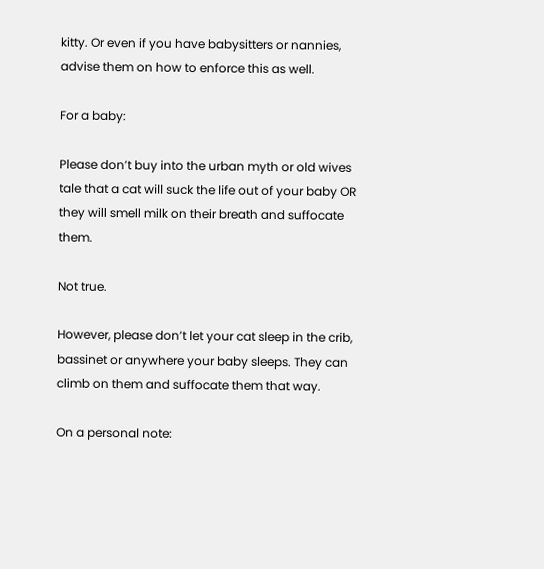kitty. Or even if you have babysitters or nannies, advise them on how to enforce this as well.

For a baby:

Please don’t buy into the urban myth or old wives tale that a cat will suck the life out of your baby OR they will smell milk on their breath and suffocate them.

Not true.

However, please don’t let your cat sleep in the crib, bassinet or anywhere your baby sleeps. They can climb on them and suffocate them that way.

On a personal note: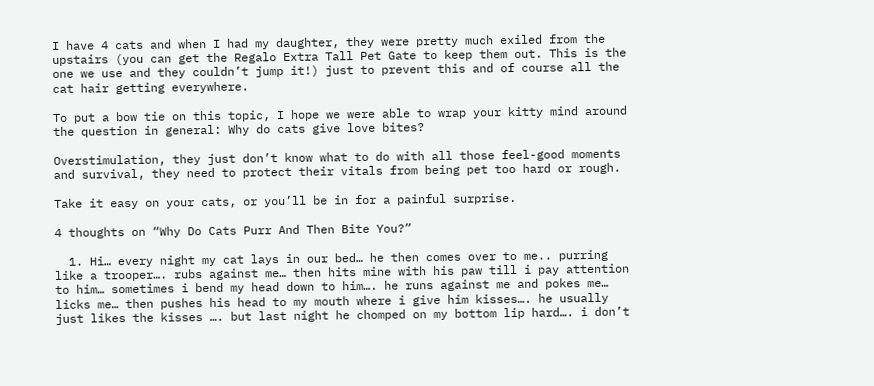I have 4 cats and when I had my daughter, they were pretty much exiled from the upstairs (you can get the Regalo Extra Tall Pet Gate to keep them out. This is the one we use and they couldn’t jump it!) just to prevent this and of course all the cat hair getting everywhere.

To put a bow tie on this topic, I hope we were able to wrap your kitty mind around the question in general: Why do cats give love bites?

Overstimulation, they just don’t know what to do with all those feel-good moments and survival, they need to protect their vitals from being pet too hard or rough.

Take it easy on your cats, or you’ll be in for a painful surprise.

4 thoughts on “Why Do Cats Purr And Then Bite You?”

  1. Hi… every night my cat lays in our bed… he then comes over to me.. purring like a trooper…. rubs against me… then hits mine with his paw till i pay attention to him… sometimes i bend my head down to him…. he runs against me and pokes me… licks me… then pushes his head to my mouth where i give him kisses…. he usually just likes the kisses …. but last night he chomped on my bottom lip hard…. i don’t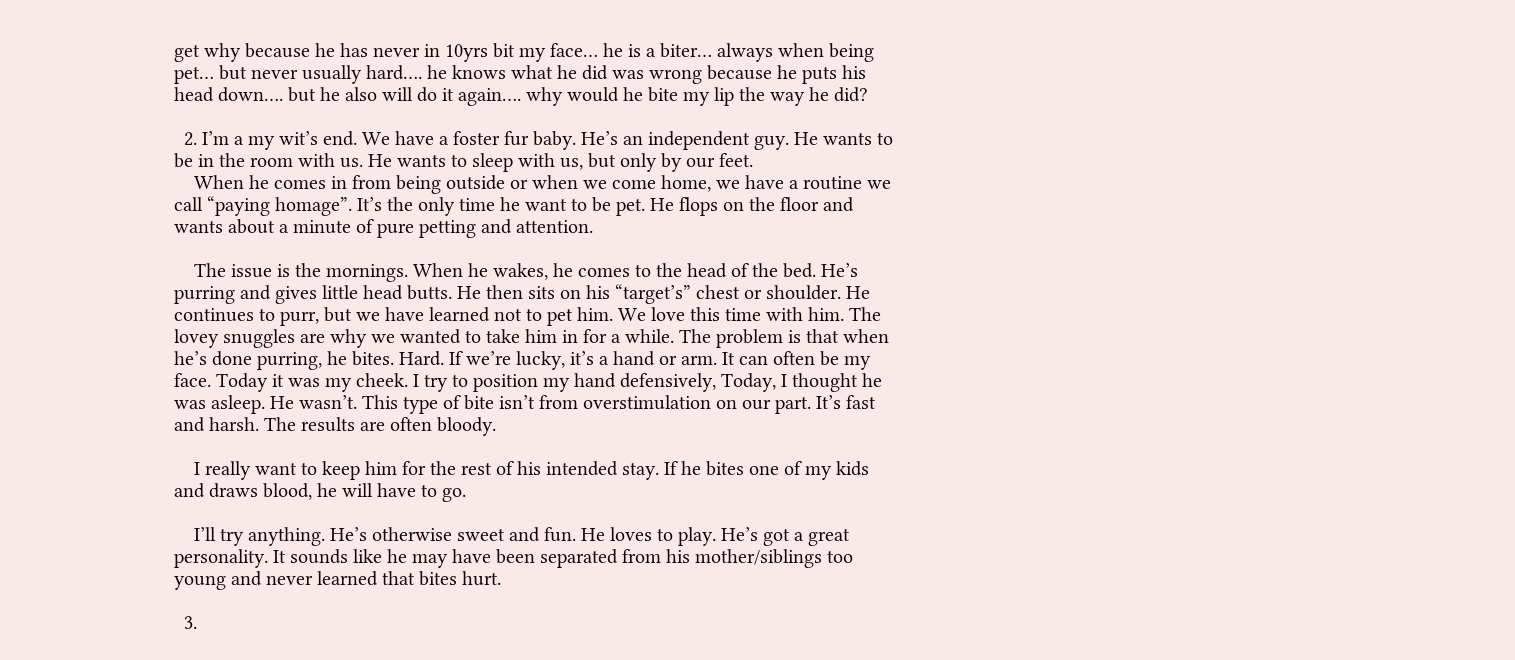get why because he has never in 10yrs bit my face… he is a biter… always when being pet… but never usually hard…. he knows what he did was wrong because he puts his head down…. but he also will do it again…. why would he bite my lip the way he did?

  2. I’m a my wit’s end. We have a foster fur baby. He’s an independent guy. He wants to be in the room with us. He wants to sleep with us, but only by our feet.
    When he comes in from being outside or when we come home, we have a routine we call “paying homage”. It’s the only time he want to be pet. He flops on the floor and wants about a minute of pure petting and attention.

    The issue is the mornings. When he wakes, he comes to the head of the bed. He’s purring and gives little head butts. He then sits on his “target’s” chest or shoulder. He continues to purr, but we have learned not to pet him. We love this time with him. The lovey snuggles are why we wanted to take him in for a while. The problem is that when he’s done purring, he bites. Hard. If we’re lucky, it’s a hand or arm. It can often be my face. Today it was my cheek. I try to position my hand defensively, Today, I thought he was asleep. He wasn’t. This type of bite isn’t from overstimulation on our part. It’s fast and harsh. The results are often bloody.

    I really want to keep him for the rest of his intended stay. If he bites one of my kids and draws blood, he will have to go.

    I’ll try anything. He’s otherwise sweet and fun. He loves to play. He’s got a great personality. It sounds like he may have been separated from his mother/siblings too young and never learned that bites hurt.

  3.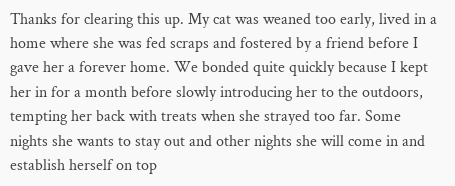Thanks for clearing this up. My cat was weaned too early, lived in a home where she was fed scraps and fostered by a friend before I gave her a forever home. We bonded quite quickly because I kept her in for a month before slowly introducing her to the outdoors, tempting her back with treats when she strayed too far. Some nights she wants to stay out and other nights she will come in and establish herself on top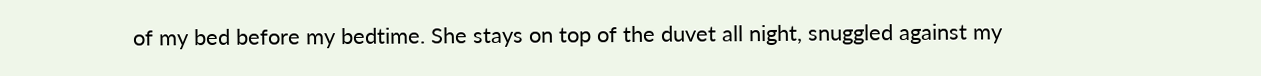of my bed before my bedtime. She stays on top of the duvet all night, snuggled against my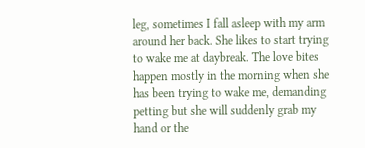leg, sometimes I fall asleep with my arm around her back. She likes to start trying to wake me at daybreak. The love bites happen mostly in the morning when she has been trying to wake me, demanding petting but she will suddenly grab my hand or the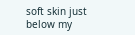soft skin just below my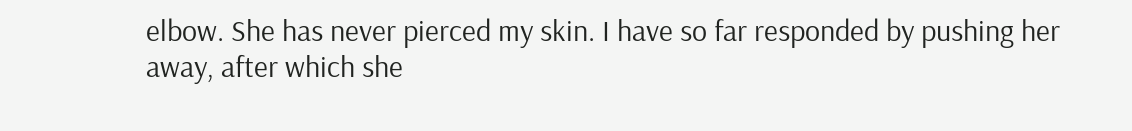elbow. She has never pierced my skin. I have so far responded by pushing her away, after which she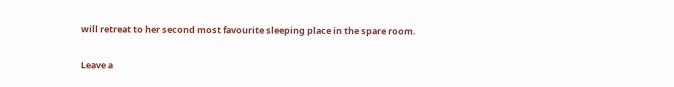will retreat to her second most favourite sleeping place in the spare room.

Leave a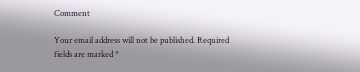Comment

Your email address will not be published. Required fields are marked *